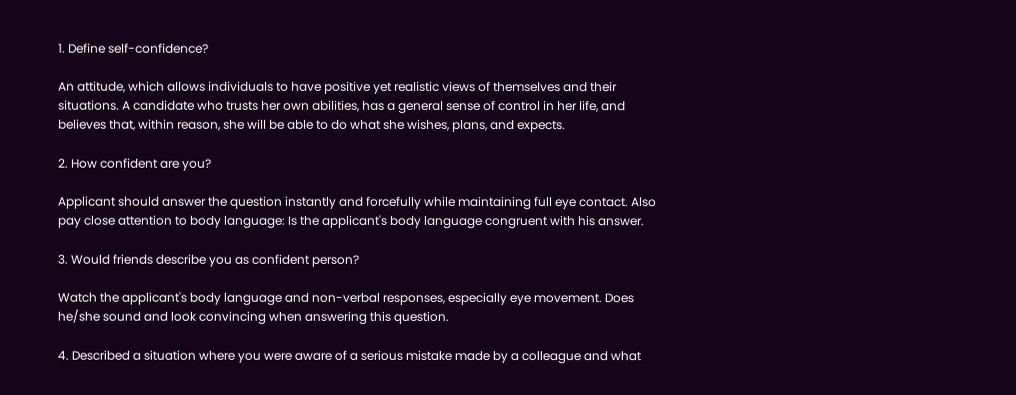1. Define self-confidence?

An attitude, which allows individuals to have positive yet realistic views of themselves and their situations. A candidate who trusts her own abilities, has a general sense of control in her life, and believes that, within reason, she will be able to do what she wishes, plans, and expects.

2. How confident are you?

Applicant should answer the question instantly and forcefully while maintaining full eye contact. Also pay close attention to body language: Is the applicant's body language congruent with his answer.

3. Would friends describe you as confident person?

Watch the applicant's body language and non-verbal responses, especially eye movement. Does he/she sound and look convincing when answering this question.

4. Described a situation where you were aware of a serious mistake made by a colleague and what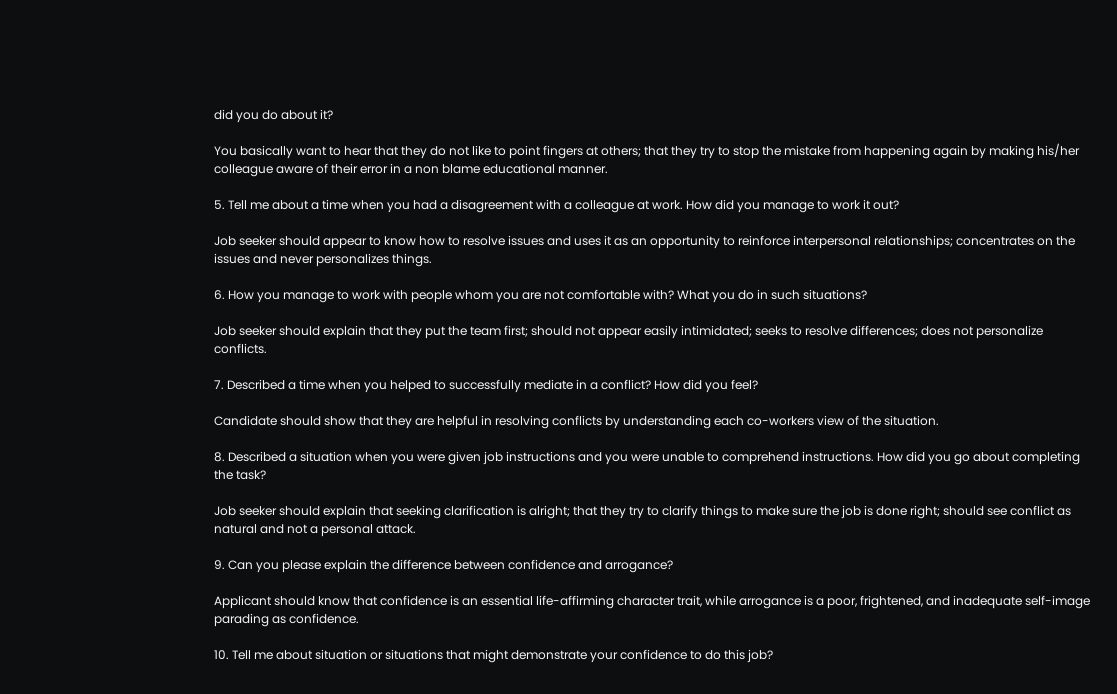did you do about it?

You basically want to hear that they do not like to point fingers at others; that they try to stop the mistake from happening again by making his/her colleague aware of their error in a non blame educational manner.

5. Tell me about a time when you had a disagreement with a colleague at work. How did you manage to work it out?

Job seeker should appear to know how to resolve issues and uses it as an opportunity to reinforce interpersonal relationships; concentrates on the issues and never personalizes things.

6. How you manage to work with people whom you are not comfortable with? What you do in such situations?

Job seeker should explain that they put the team first; should not appear easily intimidated; seeks to resolve differences; does not personalize conflicts.

7. Described a time when you helped to successfully mediate in a conflict? How did you feel?

Candidate should show that they are helpful in resolving conflicts by understanding each co-workers view of the situation.

8. Described a situation when you were given job instructions and you were unable to comprehend instructions. How did you go about completing the task?

Job seeker should explain that seeking clarification is alright; that they try to clarify things to make sure the job is done right; should see conflict as natural and not a personal attack.

9. Can you please explain the difference between confidence and arrogance?

Applicant should know that confidence is an essential life-affirming character trait, while arrogance is a poor, frightened, and inadequate self-image parading as confidence.

10. Tell me about situation or situations that might demonstrate your confidence to do this job?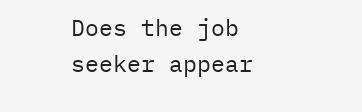Does the job seeker appear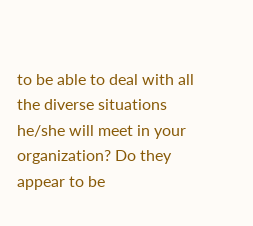to be able to deal with all the diverse situations he/she will meet in your organization? Do they appear to be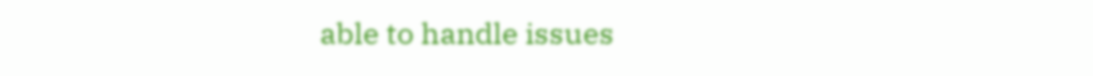able to handle issues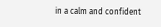in a calm and confident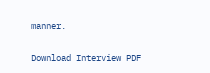manner.

Download Interview PDF